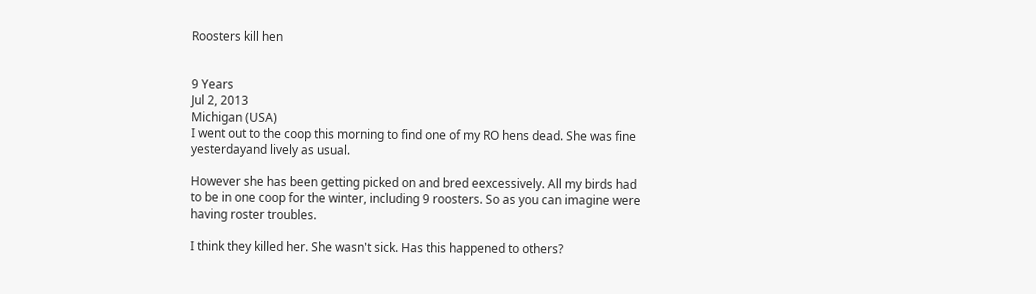Roosters kill hen


9 Years
Jul 2, 2013
Michigan (USA)
I went out to the coop this morning to find one of my RO hens dead. She was fine yesterdayand lively as usual.

However she has been getting picked on and bred eexcessively. All my birds had to be in one coop for the winter, including 9 roosters. So as you can imagine were having roster troubles.

I think they killed her. She wasn't sick. Has this happened to others?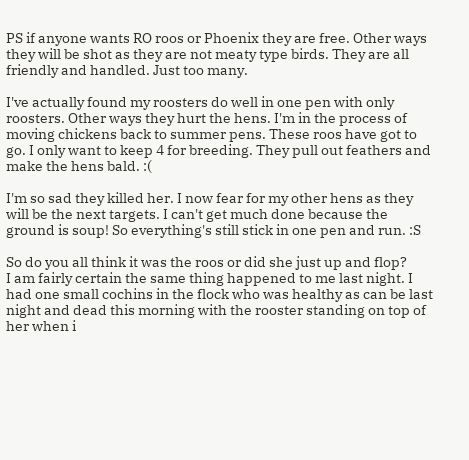PS if anyone wants RO roos or Phoenix they are free. Other ways they will be shot as they are not meaty type birds. They are all friendly and handled. Just too many.

I've actually found my roosters do well in one pen with only roosters. Other ways they hurt the hens. I'm in the process of moving chickens back to summer pens. These roos have got to go. I only want to keep 4 for breeding. They pull out feathers and make the hens bald. :(

I'm so sad they killed her. I now fear for my other hens as they will be the next targets. I can't get much done because the ground is soup! So everything's still stick in one pen and run. :S

So do you all think it was the roos or did she just up and flop?
I am fairly certain the same thing happened to me last night. I had one small cochins in the flock who was healthy as can be last night and dead this morning with the rooster standing on top of her when i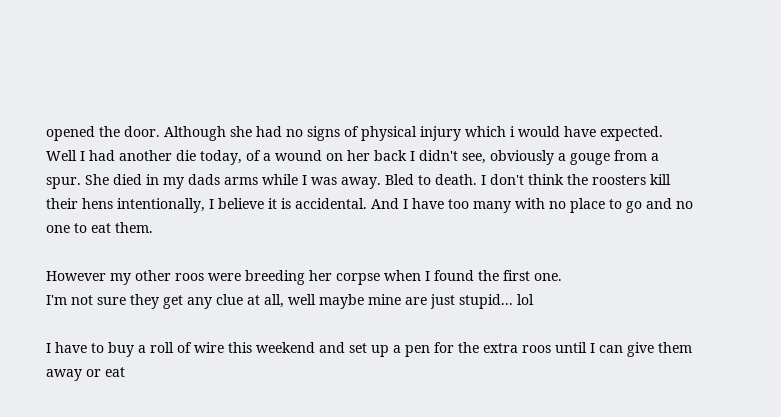opened the door. Although she had no signs of physical injury which i would have expected.
Well I had another die today, of a wound on her back I didn't see, obviously a gouge from a spur. She died in my dads arms while I was away. Bled to death. I don't think the roosters kill their hens intentionally, I believe it is accidental. And I have too many with no place to go and no one to eat them.

However my other roos were breeding her corpse when I found the first one.
I'm not sure they get any clue at all, well maybe mine are just stupid... lol

I have to buy a roll of wire this weekend and set up a pen for the extra roos until I can give them away or eat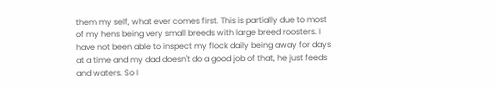them my self, what ever comes first. This is partially due to most of my hens being very small breeds with large breed roosters. I have not been able to inspect my flock daily being away for days at a time and my dad doesn't do a good job of that, he just feeds and waters. So I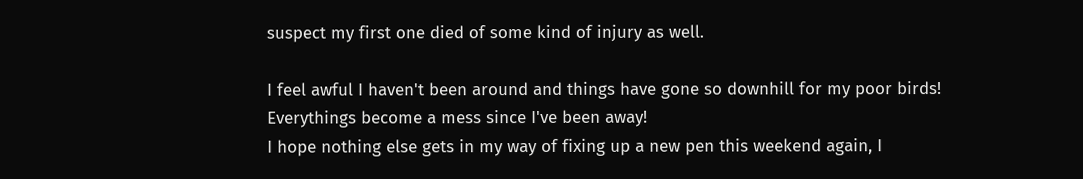suspect my first one died of some kind of injury as well.

I feel awful I haven't been around and things have gone so downhill for my poor birds! Everythings become a mess since I've been away!
I hope nothing else gets in my way of fixing up a new pen this weekend again, I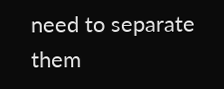need to separate them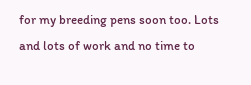for my breeding pens soon too. Lots and lots of work and no time to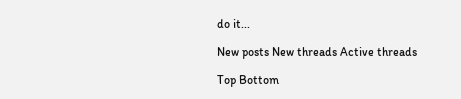do it...

New posts New threads Active threads

Top Bottom